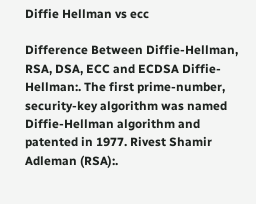Diffie Hellman vs ecc

Difference Between Diffie-Hellman, RSA, DSA, ECC and ECDSA Diffie-Hellman:. The first prime-number, security-key algorithm was named Diffie-Hellman algorithm and patented in 1977. Rivest Shamir Adleman (RSA):.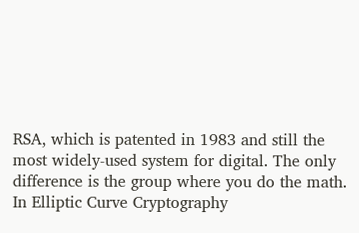RSA, which is patented in 1983 and still the most widely-used system for digital. The only difference is the group where you do the math. In Elliptic Curve Cryptography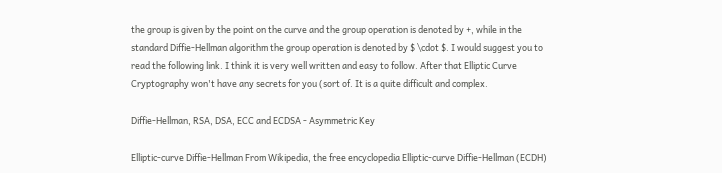the group is given by the point on the curve and the group operation is denoted by +, while in the standard Diffie-Hellman algorithm the group operation is denoted by $ \cdot $. I would suggest you to read the following link. I think it is very well written and easy to follow. After that Elliptic Curve Cryptography won't have any secrets for you (sort of. It is a quite difficult and complex.

Diffie-Hellman, RSA, DSA, ECC and ECDSA - Asymmetric Key

Elliptic-curve Diffie-Hellman From Wikipedia, the free encyclopedia Elliptic-curve Diffie-Hellman (ECDH)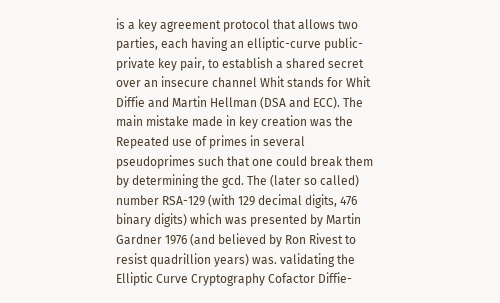is a key agreement protocol that allows two parties, each having an elliptic-curve public-private key pair, to establish a shared secret over an insecure channel Whit stands for Whit Diffie and Martin Hellman (DSA and ECC). The main mistake made in key creation was the Repeated use of primes in several pseudoprimes such that one could break them by determining the gcd. The (later so called) number RSA-129 (with 129 decimal digits, 476 binary digits) which was presented by Martin Gardner 1976 (and believed by Ron Rivest to resist quadrillion years) was. validating the Elliptic Curve Cryptography Cofactor Diffie-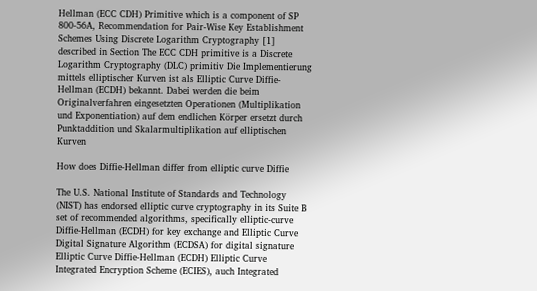Hellman (ECC CDH) Primitive which is a component of SP 800-56A, Recommendation for Pair-Wise Key Establishment Schemes Using Discrete Logarithm Cryptography [1] described in Section The ECC CDH primitive is a Discrete Logarithm Cryptography (DLC) primitiv Die Implementierung mittels elliptischer Kurven ist als Elliptic Curve Diffie-Hellman (ECDH) bekannt. Dabei werden die beim Originalverfahren eingesetzten Operationen (Multiplikation und Exponentiation) auf dem endlichen Körper ersetzt durch Punktaddition und Skalarmultiplikation auf elliptischen Kurven

How does Diffie-Hellman differ from elliptic curve Diffie

The U.S. National Institute of Standards and Technology (NIST) has endorsed elliptic curve cryptography in its Suite B set of recommended algorithms, specifically elliptic-curve Diffie-Hellman (ECDH) for key exchange and Elliptic Curve Digital Signature Algorithm (ECDSA) for digital signature Elliptic Curve Diffie-Hellman (ECDH) Elliptic Curve Integrated Encryption Scheme (ECIES), auch Integrated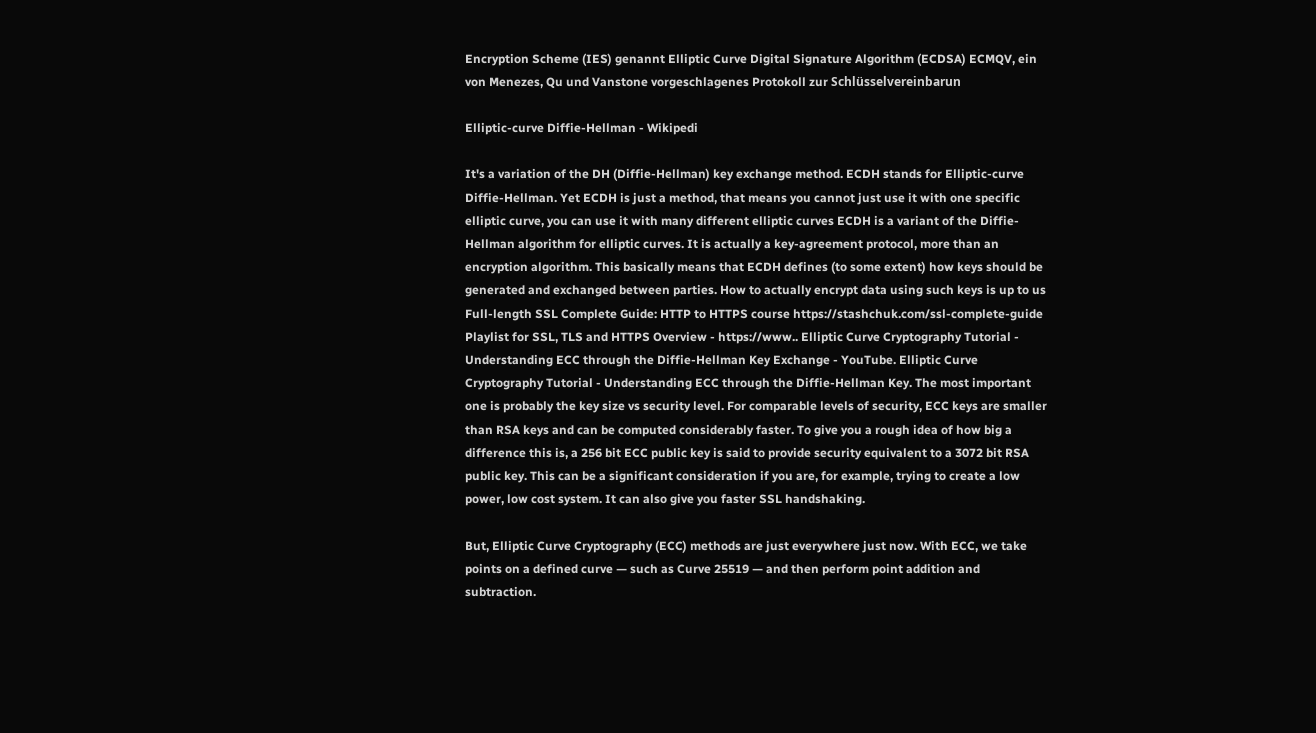Encryption Scheme (IES) genannt Elliptic Curve Digital Signature Algorithm (ECDSA) ECMQV, ein von Menezes, Qu und Vanstone vorgeschlagenes Protokoll zur Schlüsselvereinbarun

Elliptic-curve Diffie-Hellman - Wikipedi

It's a variation of the DH (Diffie-Hellman) key exchange method. ECDH stands for Elliptic-curve Diffie-Hellman. Yet ECDH is just a method, that means you cannot just use it with one specific elliptic curve, you can use it with many different elliptic curves ECDH is a variant of the Diffie-Hellman algorithm for elliptic curves. It is actually a key-agreement protocol, more than an encryption algorithm. This basically means that ECDH defines (to some extent) how keys should be generated and exchanged between parties. How to actually encrypt data using such keys is up to us Full-length SSL Complete Guide: HTTP to HTTPS course https://stashchuk.com/ssl-complete-guide Playlist for SSL, TLS and HTTPS Overview - https://www.. Elliptic Curve Cryptography Tutorial - Understanding ECC through the Diffie-Hellman Key Exchange - YouTube. Elliptic Curve Cryptography Tutorial - Understanding ECC through the Diffie-Hellman Key. The most important one is probably the key size vs security level. For comparable levels of security, ECC keys are smaller than RSA keys and can be computed considerably faster. To give you a rough idea of how big a difference this is, a 256 bit ECC public key is said to provide security equivalent to a 3072 bit RSA public key. This can be a significant consideration if you are, for example, trying to create a low power, low cost system. It can also give you faster SSL handshaking.

But, Elliptic Curve Cryptography (ECC) methods are just everywhere just now. With ECC, we take points on a defined curve — such as Curve 25519 — and then perform point addition and subtraction.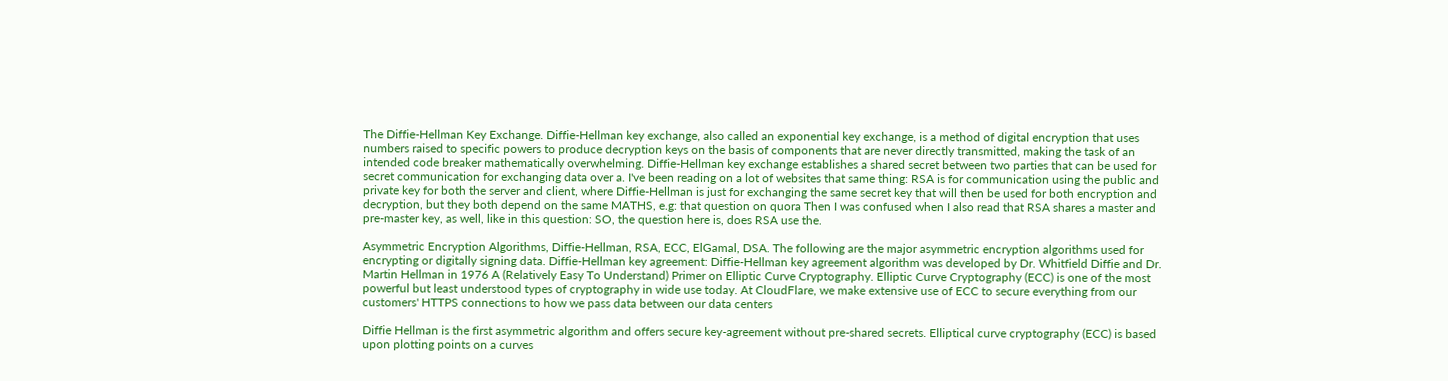The Diffie-Hellman Key Exchange. Diffie-Hellman key exchange, also called an exponential key exchange, is a method of digital encryption that uses numbers raised to specific powers to produce decryption keys on the basis of components that are never directly transmitted, making the task of an intended code breaker mathematically overwhelming. Diffie-Hellman key exchange establishes a shared secret between two parties that can be used for secret communication for exchanging data over a. I've been reading on a lot of websites that same thing: RSA is for communication using the public and private key for both the server and client, where Diffie-Hellman is just for exchanging the same secret key that will then be used for both encryption and decryption, but they both depend on the same MATHS, e.g: that question on quora Then I was confused when I also read that RSA shares a master and pre-master key, as well, like in this question: SO, the question here is, does RSA use the.

Asymmetric Encryption Algorithms, Diffie-Hellman, RSA, ECC, ElGamal, DSA. The following are the major asymmetric encryption algorithms used for encrypting or digitally signing data. Diffie-Hellman key agreement: Diffie-Hellman key agreement algorithm was developed by Dr. Whitfield Diffie and Dr. Martin Hellman in 1976 A (Relatively Easy To Understand) Primer on Elliptic Curve Cryptography. Elliptic Curve Cryptography (ECC) is one of the most powerful but least understood types of cryptography in wide use today. At CloudFlare, we make extensive use of ECC to secure everything from our customers' HTTPS connections to how we pass data between our data centers

Diffie Hellman is the first asymmetric algorithm and offers secure key-agreement without pre-shared secrets. Elliptical curve cryptography (ECC) is based upon plotting points on a curves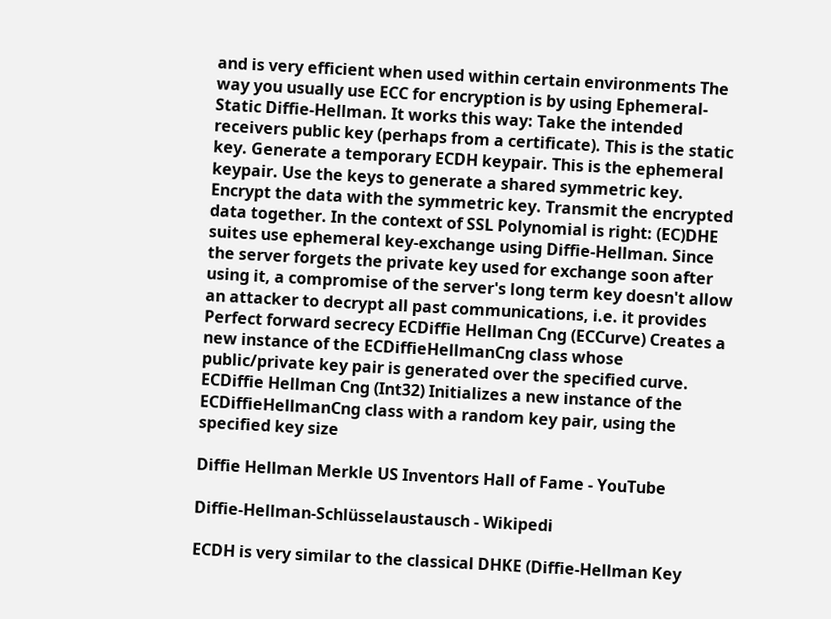and is very efficient when used within certain environments The way you usually use ECC for encryption is by using Ephemeral-Static Diffie-Hellman. It works this way: Take the intended receivers public key (perhaps from a certificate). This is the static key. Generate a temporary ECDH keypair. This is the ephemeral keypair. Use the keys to generate a shared symmetric key. Encrypt the data with the symmetric key. Transmit the encrypted data together. In the context of SSL Polynomial is right: (EC)DHE suites use ephemeral key-exchange using Diffie-Hellman. Since the server forgets the private key used for exchange soon after using it, a compromise of the server's long term key doesn't allow an attacker to decrypt all past communications, i.e. it provides Perfect forward secrecy ECDiffie Hellman Cng (ECCurve) Creates a new instance of the ECDiffieHellmanCng class whose public/private key pair is generated over the specified curve. ECDiffie Hellman Cng (Int32) Initializes a new instance of the ECDiffieHellmanCng class with a random key pair, using the specified key size

Diffie Hellman Merkle US Inventors Hall of Fame - YouTube

Diffie-Hellman-Schlüsselaustausch - Wikipedi

ECDH is very similar to the classical DHKE (Diffie-Hellman Key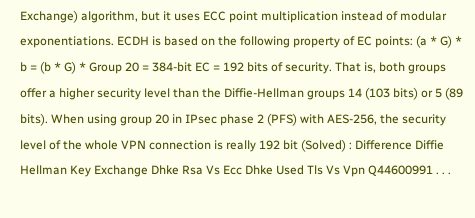Exchange) algorithm, but it uses ECC point multiplication instead of modular exponentiations. ECDH is based on the following property of EC points: (a * G) * b = (b * G) * Group 20 = 384-bit EC = 192 bits of security. That is, both groups offer a higher security level than the Diffie-Hellman groups 14 (103 bits) or 5 (89 bits). When using group 20 in IPsec phase 2 (PFS) with AES-256, the security level of the whole VPN connection is really 192 bit (Solved) : Difference Diffie Hellman Key Exchange Dhke Rsa Vs Ecc Dhke Used Tls Vs Vpn Q44600991 . . .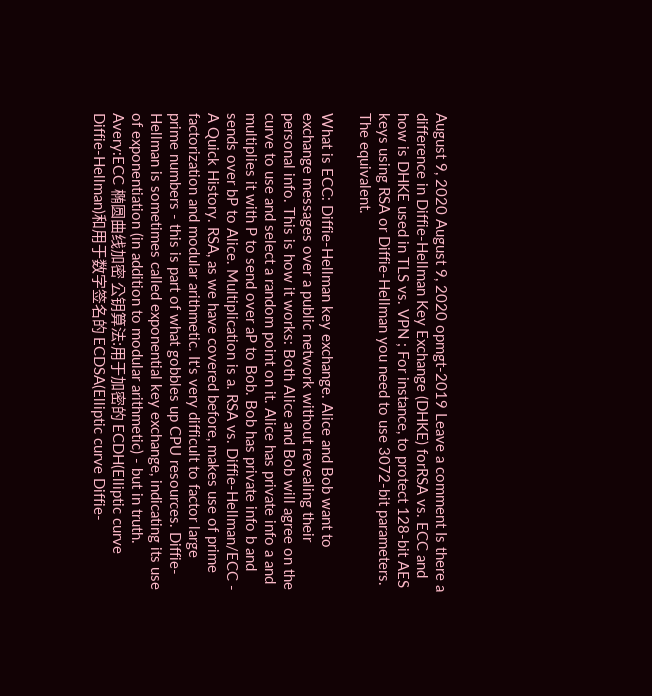August 9, 2020 August 9, 2020 opmgt-2019 Leave a comment Is there a difference in Diffie-Hellman Key Exchange (DHKE) forRSA vs. ECC and how is DHKE used in TLS vs. VPN ; For instance, to protect 128-bit AES keys using RSA or Diffie-Hellman you need to use 3072-bit parameters. The equivalent.

What is ECC: Diffie-Hellman key exchange. Alice and Bob want to exchange messages over a public network without revealing their personal info. This is how it works: Both Alice and Bob will agree on the curve to use and select a random point on it. Alice has private info a and multiplies it with P to send over aP to Bob. Bob has private info b and sends over bP to Alice. Multiplication is a. RSA vs. Diffie-Hellman/ECC - A Quick History. RSA, as we have covered before, makes use of prime factorization and modular arithmetic. It's very difficult to factor large prime numbers - this is part of what gobbles up CPU resources. Diffie-Hellman is sometimes called exponential key exchange, indicating its use of exponentiation (in addition to modular arithmetic) - but in truth. Avery:ECC 椭圆曲线加密 公钥算法:用于加密的 ECDH(Elliptic curve Diffie-Hellman)和用于数字签名的 ECDSA(Elliptic curve Diffie-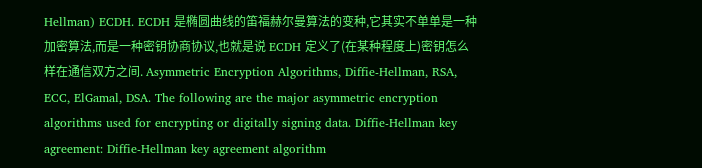Hellman) ECDH. ECDH 是椭圆曲线的笛福赫尔曼算法的变种,它其实不单单是一种加密算法,而是一种密钥协商协议,也就是说 ECDH 定义了(在某种程度上)密钥怎么样在通信双方之间. Asymmetric Encryption Algorithms, Diffie-Hellman, RSA, ECC, ElGamal, DSA. The following are the major asymmetric encryption algorithms used for encrypting or digitally signing data. Diffie-Hellman key agreement: Diffie-Hellman key agreement algorithm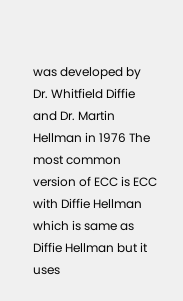was developed by Dr. Whitfield Diffie and Dr. Martin Hellman in 1976 The most common version of ECC is ECC with Diffie Hellman which is same as Diffie Hellman but it uses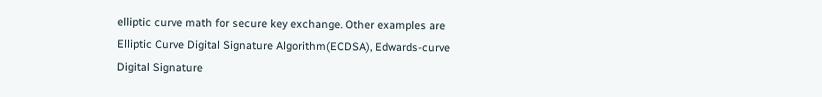elliptic curve math for secure key exchange. Other examples are Elliptic Curve Digital Signature Algorithm(ECDSA), Edwards-curve Digital Signature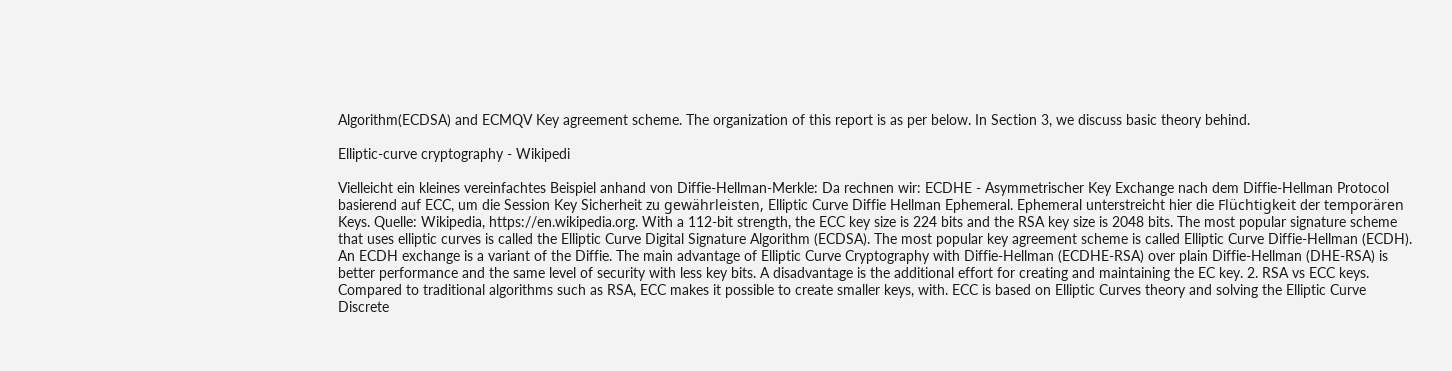Algorithm(ECDSA) and ECMQV Key agreement scheme. The organization of this report is as per below. In Section 3, we discuss basic theory behind.

Elliptic-curve cryptography - Wikipedi

Vielleicht ein kleines vereinfachtes Beispiel anhand von Diffie-Hellman-Merkle: Da rechnen wir: ECDHE - Asymmetrischer Key Exchange nach dem Diffie-Hellman Protocol basierend auf ECC, um die Session Key Sicherheit zu gewährleisten, Elliptic Curve Diffie Hellman Ephemeral. Ephemeral unterstreicht hier die Flüchtigkeit der temporären Keys. Quelle: Wikipedia, https://en.wikipedia.org. With a 112-bit strength, the ECC key size is 224 bits and the RSA key size is 2048 bits. The most popular signature scheme that uses elliptic curves is called the Elliptic Curve Digital Signature Algorithm (ECDSA). The most popular key agreement scheme is called Elliptic Curve Diffie-Hellman (ECDH). An ECDH exchange is a variant of the Diffie. The main advantage of Elliptic Curve Cryptography with Diffie-Hellman (ECDHE-RSA) over plain Diffie-Hellman (DHE-RSA) is better performance and the same level of security with less key bits. A disadvantage is the additional effort for creating and maintaining the EC key. 2. RSA vs ECC keys. Compared to traditional algorithms such as RSA, ECC makes it possible to create smaller keys, with. ECC is based on Elliptic Curves theory and solving the Elliptic Curve Discrete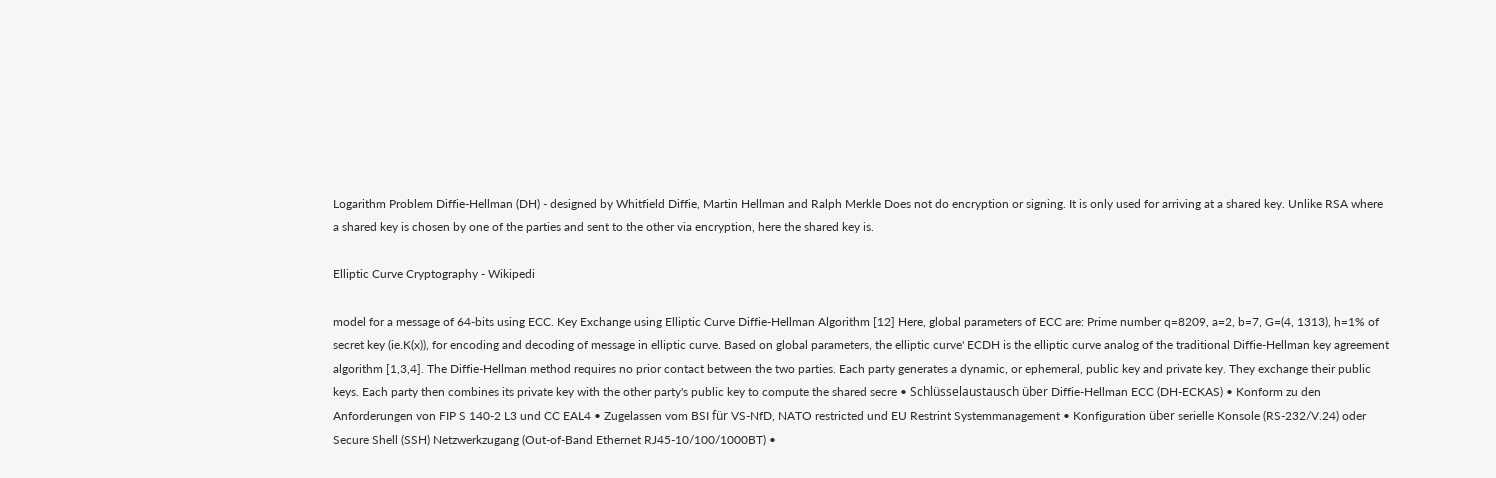Logarithm Problem Diffie-Hellman (DH) - designed by Whitfield Diffie, Martin Hellman and Ralph Merkle Does not do encryption or signing. It is only used for arriving at a shared key. Unlike RSA where a shared key is chosen by one of the parties and sent to the other via encryption, here the shared key is.

Elliptic Curve Cryptography - Wikipedi

model for a message of 64-bits using ECC. Key Exchange using Elliptic Curve Diffie-Hellman Algorithm [12] Here, global parameters of ECC are: Prime number q=8209, a=2, b=7, G=(4, 1313), h=1% of secret key (ie.K(x)), for encoding and decoding of message in elliptic curve. Based on global parameters, the elliptic curve' ECDH is the elliptic curve analog of the traditional Diffie-Hellman key agreement algorithm [1,3,4]. The Diffie-Hellman method requires no prior contact between the two parties. Each party generates a dynamic, or ephemeral, public key and private key. They exchange their public keys. Each party then combines its private key with the other party's public key to compute the shared secre • Schlüsselaustausch über Diffie-Hellman ECC (DH-ECKAS) • Konform zu den Anforderungen von FIP S 140-2 L3 und CC EAL4 • Zugelassen vom BSI für VS-NfD, NATO restricted und EU Restrint Systemmanagement • Konfiguration über serielle Konsole (RS-232/V.24) oder Secure Shell (SSH) Netzwerkzugang (Out-of-Band Ethernet RJ45-10/100/1000BT) •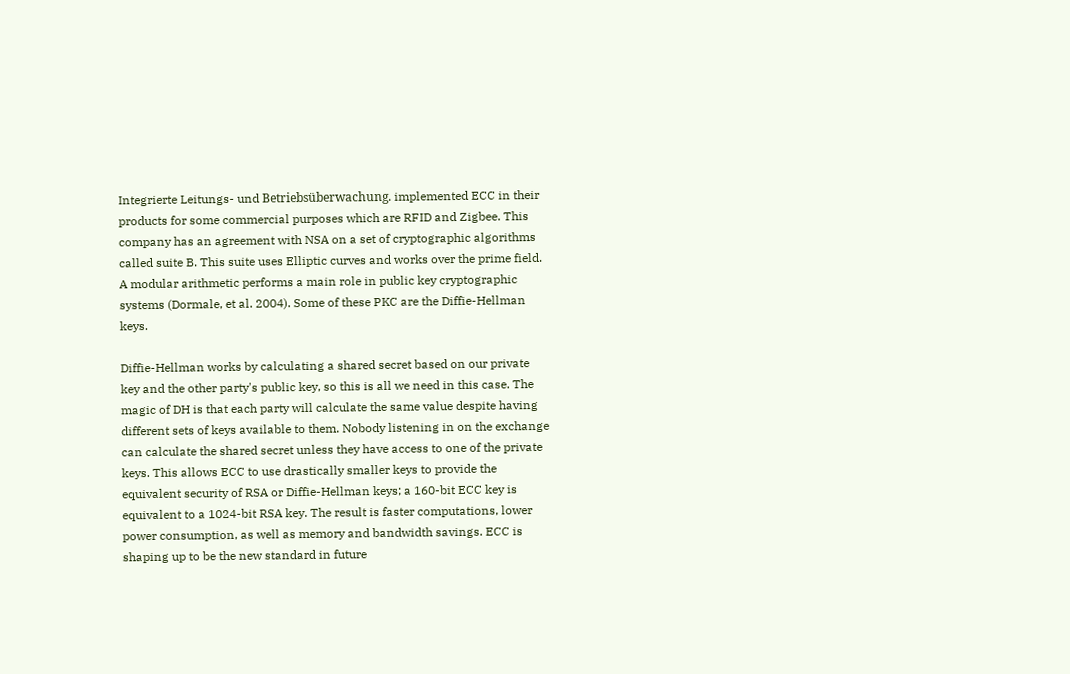Integrierte Leitungs- und Betriebsüberwachung. implemented ECC in their products for some commercial purposes which are RFID and Zigbee. This company has an agreement with NSA on a set of cryptographic algorithms called suite B. This suite uses Elliptic curves and works over the prime field. A modular arithmetic performs a main role in public key cryptographic systems (Dormale, et al. 2004). Some of these PKC are the Diffie-Hellman keys.

Diffie-Hellman works by calculating a shared secret based on our private key and the other party's public key, so this is all we need in this case. The magic of DH is that each party will calculate the same value despite having different sets of keys available to them. Nobody listening in on the exchange can calculate the shared secret unless they have access to one of the private keys. This allows ECC to use drastically smaller keys to provide the equivalent security of RSA or Diffie-Hellman keys; a 160-bit ECC key is equivalent to a 1024-bit RSA key. The result is faster computations, lower power consumption, as well as memory and bandwidth savings. ECC is shaping up to be the new standard in future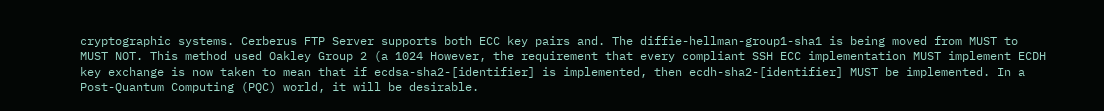cryptographic systems. Cerberus FTP Server supports both ECC key pairs and. The diffie-hellman-group1-sha1 is being moved from MUST to MUST NOT. This method used Oakley Group 2 (a 1024 However, the requirement that every compliant SSH ECC implementation MUST implement ECDH key exchange is now taken to mean that if ecdsa-sha2-[identifier] is implemented, then ecdh-sha2-[identifier] MUST be implemented. In a Post-Quantum Computing (PQC) world, it will be desirable.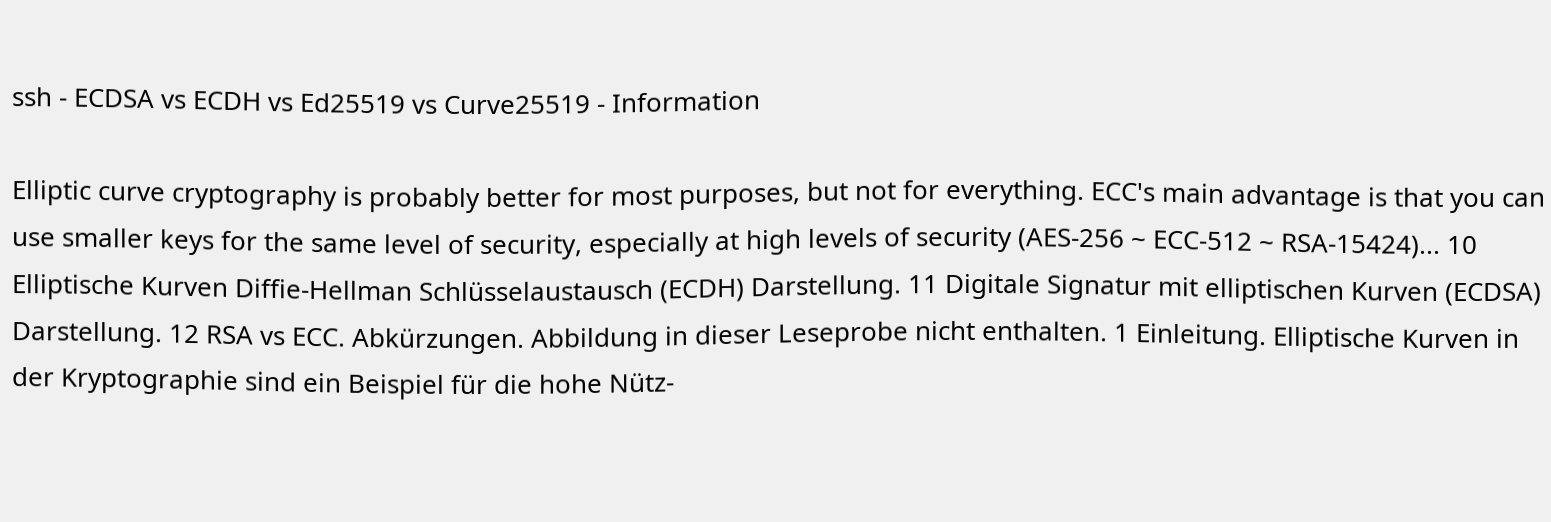ssh - ECDSA vs ECDH vs Ed25519 vs Curve25519 - Information

Elliptic curve cryptography is probably better for most purposes, but not for everything. ECC's main advantage is that you can use smaller keys for the same level of security, especially at high levels of security (AES-256 ~ ECC-512 ~ RSA-15424)... 10 Elliptische Kurven Diffie-Hellman Schlüsselaustausch (ECDH) Darstellung. 11 Digitale Signatur mit elliptischen Kurven (ECDSA) Darstellung. 12 RSA vs ECC. Abkürzungen. Abbildung in dieser Leseprobe nicht enthalten. 1 Einleitung. Elliptische Kurven in der Kryptographie sind ein Beispiel für die hohe Nütz-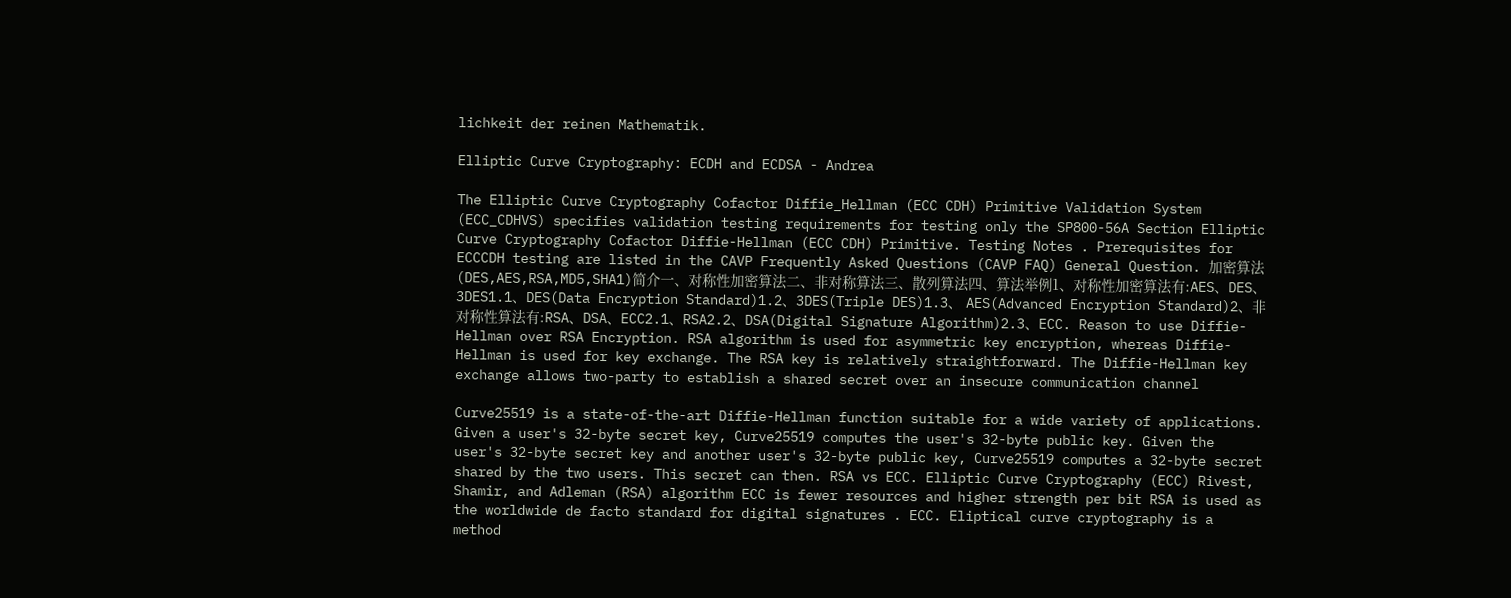lichkeit der reinen Mathematik.

Elliptic Curve Cryptography: ECDH and ECDSA - Andrea

The Elliptic Curve Cryptography Cofactor Diffie_Hellman (ECC CDH) Primitive Validation System (ECC_CDHVS) specifies validation testing requirements for testing only the SP800-56A Section Elliptic Curve Cryptography Cofactor Diffie-Hellman (ECC CDH) Primitive. Testing Notes . Prerequisites for ECCCDH testing are listed in the CAVP Frequently Asked Questions (CAVP FAQ) General Question. 加密算法(DES,AES,RSA,MD5,SHA1)简介一、对称性加密算法二、非对称算法三、散列算法四、算法举例1、对称性加密算法有:AES、DES、3DES1.1、DES(Data Encryption Standard)1.2、3DES(Triple DES)1.3、 AES(Advanced Encryption Standard)2、非对称性算法有:RSA、DSA、ECC2.1、RSA2.2、DSA(Digital Signature Algorithm)2.3、ECC. Reason to use Diffie-Hellman over RSA Encryption. RSA algorithm is used for asymmetric key encryption, whereas Diffie-Hellman is used for key exchange. The RSA key is relatively straightforward. The Diffie-Hellman key exchange allows two-party to establish a shared secret over an insecure communication channel

Curve25519 is a state-of-the-art Diffie-Hellman function suitable for a wide variety of applications. Given a user's 32-byte secret key, Curve25519 computes the user's 32-byte public key. Given the user's 32-byte secret key and another user's 32-byte public key, Curve25519 computes a 32-byte secret shared by the two users. This secret can then. RSA vs ECC. Elliptic Curve Cryptography (ECC) Rivest, Shamir, and Adleman (RSA) algorithm ECC is fewer resources and higher strength per bit RSA is used as the worldwide de facto standard for digital signatures . ECC. Eliptical curve cryptography is a method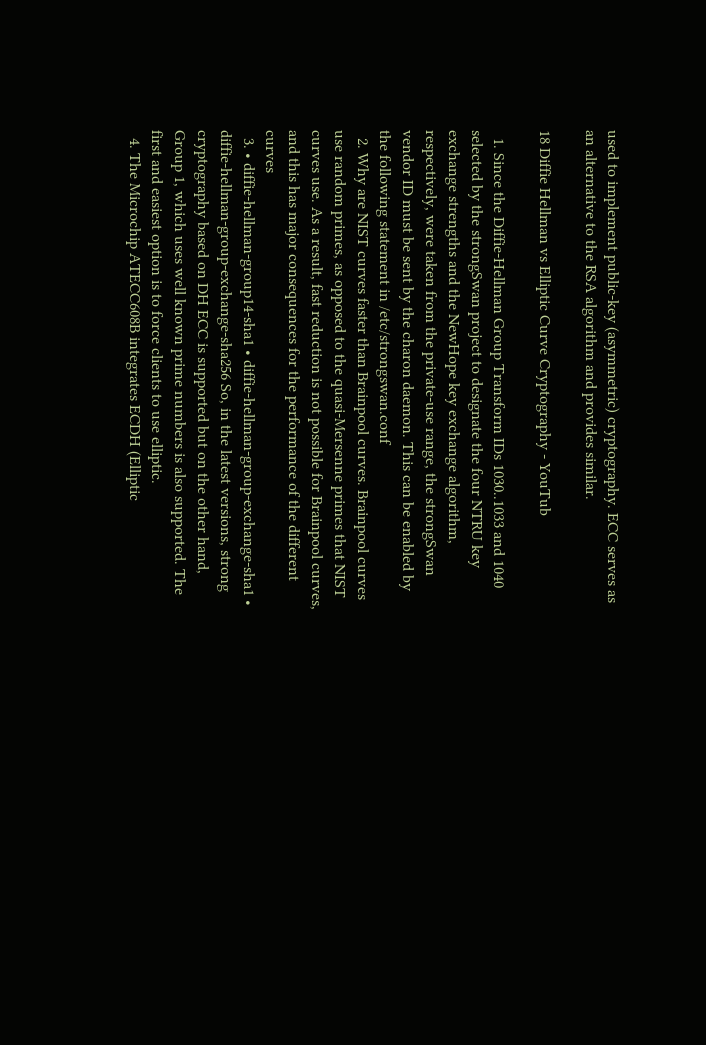used to implement public-key (asymmetric) cryptography. ECC serves as an alternative to the RSA algorithm and provides similar.

18 Diffie Hellman vs Elliptic Curve Cryptography - YouTub

  1. Since the Diffie-Hellman Group Transform IDs 1030..1033 and 1040 selected by the strongSwan project to designate the four NTRU key exchange strengths and the NewHope key exchange algorithm, respectively, were taken from the private-use range, the strongSwan vendor ID must be sent by the charon daemon. This can be enabled by the following statement in /etc/strongswan.conf
  2. Why are NIST curves faster than Brainpool curves. Brainpool curves use random primes, as opposed to the quasi-Mersenne primes that NIST curves use. As a result, fast reduction is not possible for Brainpool curves, and this has major consequences for the performance of the different curves
  3. • diffie-hellman-group14-sha1 • diffie-hellman-group-exchange-sha1 • diffie-hellman-group-exchange-sha256 So, in the latest versions, strong cryptography based on DH ECC is supported but on the other hand, Group 1, which uses well known prime numbers is also supported. The first and easiest option is to force clients to use elliptic.
  4. The Microchip ATECC608B integrates ECDH (Elliptic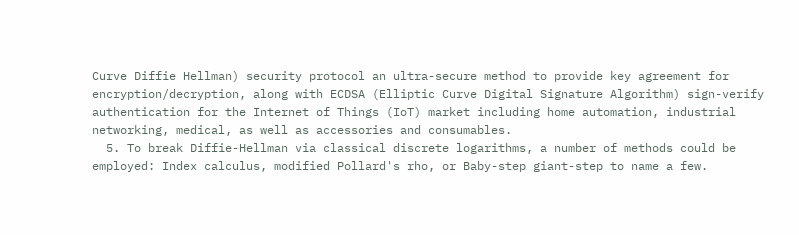Curve Diffie Hellman) security protocol an ultra-secure method to provide key agreement for encryption/decryption, along with ECDSA (Elliptic Curve Digital Signature Algorithm) sign-verify authentication for the Internet of Things (IoT) market including home automation, industrial networking, medical, as well as accessories and consumables.
  5. To break Diffie-Hellman via classical discrete logarithms, a number of methods could be employed: Index calculus, modified Pollard's rho, or Baby-step giant-step to name a few.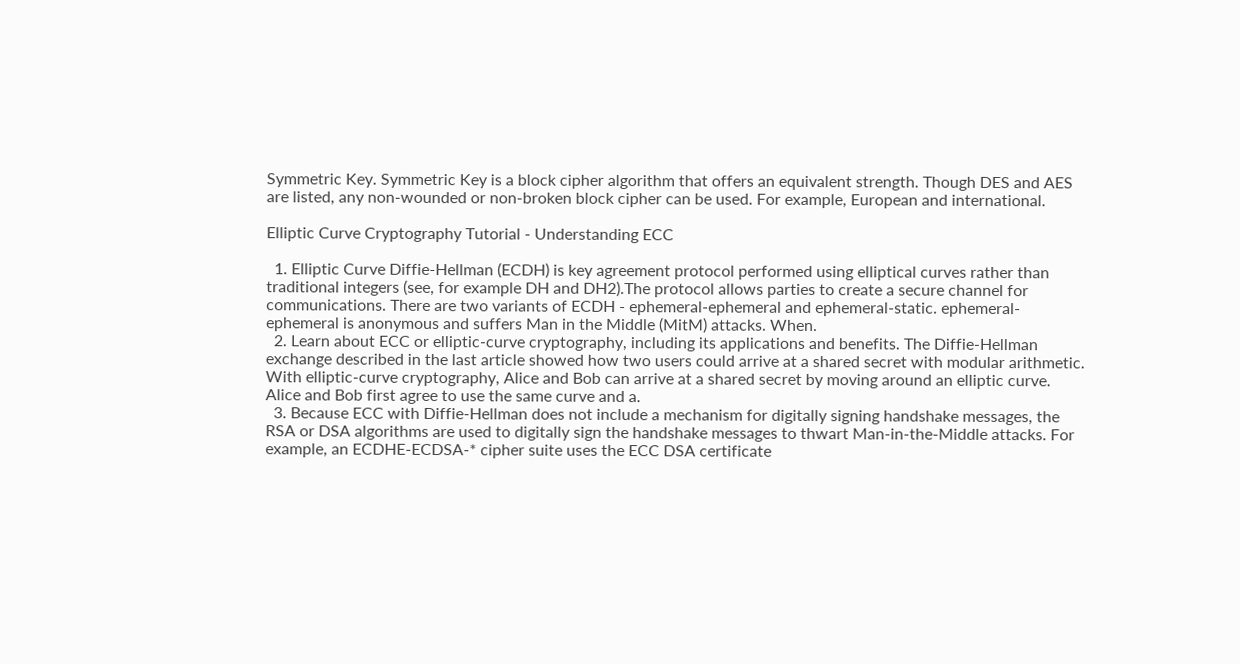Symmetric Key. Symmetric Key is a block cipher algorithm that offers an equivalent strength. Though DES and AES are listed, any non-wounded or non-broken block cipher can be used. For example, European and international.

Elliptic Curve Cryptography Tutorial - Understanding ECC

  1. Elliptic Curve Diffie-Hellman (ECDH) is key agreement protocol performed using elliptical curves rather than traditional integers (see, for example DH and DH2).The protocol allows parties to create a secure channel for communications. There are two variants of ECDH - ephemeral-ephemeral and ephemeral-static. ephemeral-ephemeral is anonymous and suffers Man in the Middle (MitM) attacks. When.
  2. Learn about ECC or elliptic-curve cryptography, including its applications and benefits. The Diffie-Hellman exchange described in the last article showed how two users could arrive at a shared secret with modular arithmetic. With elliptic-curve cryptography, Alice and Bob can arrive at a shared secret by moving around an elliptic curve. Alice and Bob first agree to use the same curve and a.
  3. Because ECC with Diffie-Hellman does not include a mechanism for digitally signing handshake messages, the RSA or DSA algorithms are used to digitally sign the handshake messages to thwart Man-in-the-Middle attacks. For example, an ECDHE-ECDSA-* cipher suite uses the ECC DSA certificate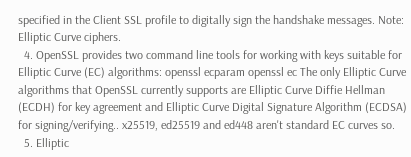specified in the Client SSL profile to digitally sign the handshake messages. Note: Elliptic Curve ciphers.
  4. OpenSSL provides two command line tools for working with keys suitable for Elliptic Curve (EC) algorithms: openssl ecparam openssl ec The only Elliptic Curve algorithms that OpenSSL currently supports are Elliptic Curve Diffie Hellman (ECDH) for key agreement and Elliptic Curve Digital Signature Algorithm (ECDSA) for signing/verifying.. x25519, ed25519 and ed448 aren't standard EC curves so.
  5. Elliptic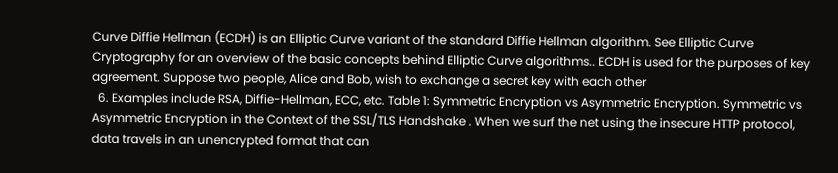Curve Diffie Hellman (ECDH) is an Elliptic Curve variant of the standard Diffie Hellman algorithm. See Elliptic Curve Cryptography for an overview of the basic concepts behind Elliptic Curve algorithms.. ECDH is used for the purposes of key agreement. Suppose two people, Alice and Bob, wish to exchange a secret key with each other
  6. Examples include RSA, Diffie-Hellman, ECC, etc. Table 1: Symmetric Encryption vs Asymmetric Encryption. Symmetric vs Asymmetric Encryption in the Context of the SSL/TLS Handshake . When we surf the net using the insecure HTTP protocol, data travels in an unencrypted format that can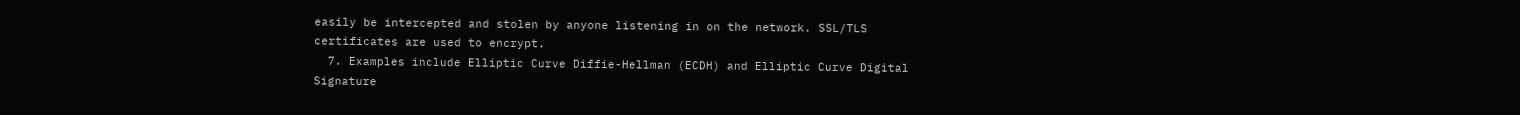easily be intercepted and stolen by anyone listening in on the network. SSL/TLS certificates are used to encrypt.
  7. Examples include Elliptic Curve Diffie-Hellman (ECDH) and Elliptic Curve Digital Signature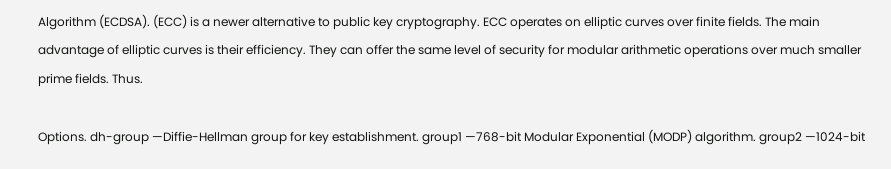Algorithm (ECDSA). (ECC) is a newer alternative to public key cryptography. ECC operates on elliptic curves over finite fields. The main advantage of elliptic curves is their efficiency. They can offer the same level of security for modular arithmetic operations over much smaller prime fields. Thus.

Options. dh-group —Diffie-Hellman group for key establishment. group1 —768-bit Modular Exponential (MODP) algorithm. group2 —1024-bit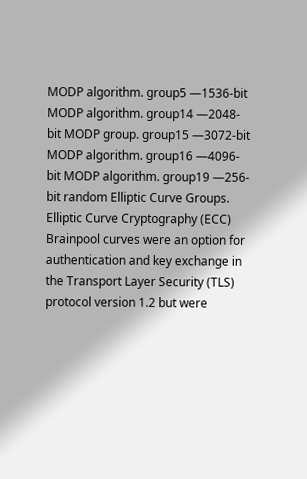MODP algorithm. group5 —1536-bit MODP algorithm. group14 —2048-bit MODP group. group15 —3072-bit MODP algorithm. group16 —4096-bit MODP algorithm. group19 —256-bit random Elliptic Curve Groups. Elliptic Curve Cryptography (ECC) Brainpool curves were an option for authentication and key exchange in the Transport Layer Security (TLS) protocol version 1.2 but were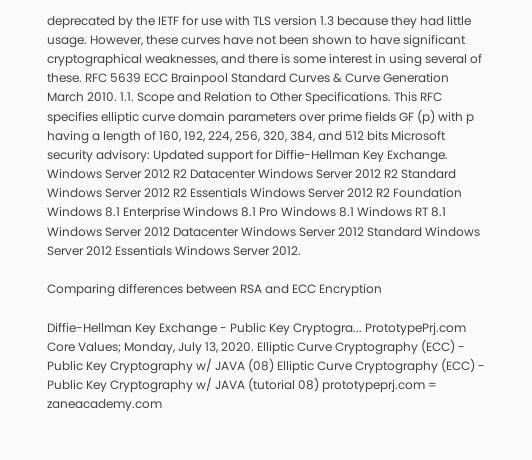deprecated by the IETF for use with TLS version 1.3 because they had little usage. However, these curves have not been shown to have significant cryptographical weaknesses, and there is some interest in using several of these. RFC 5639 ECC Brainpool Standard Curves & Curve Generation March 2010. 1.1. Scope and Relation to Other Specifications. This RFC specifies elliptic curve domain parameters over prime fields GF (p) with p having a length of 160, 192, 224, 256, 320, 384, and 512 bits Microsoft security advisory: Updated support for Diffie-Hellman Key Exchange. Windows Server 2012 R2 Datacenter Windows Server 2012 R2 Standard Windows Server 2012 R2 Essentials Windows Server 2012 R2 Foundation Windows 8.1 Enterprise Windows 8.1 Pro Windows 8.1 Windows RT 8.1 Windows Server 2012 Datacenter Windows Server 2012 Standard Windows Server 2012 Essentials Windows Server 2012.

Comparing differences between RSA and ECC Encryption

Diffie-Hellman Key Exchange - Public Key Cryptogra... PrototypePrj.com Core Values; Monday, July 13, 2020. Elliptic Curve Cryptography (ECC) - Public Key Cryptography w/ JAVA (08) Elliptic Curve Cryptography (ECC) - Public Key Cryptography w/ JAVA (tutorial 08) prototypeprj.com = zaneacademy.com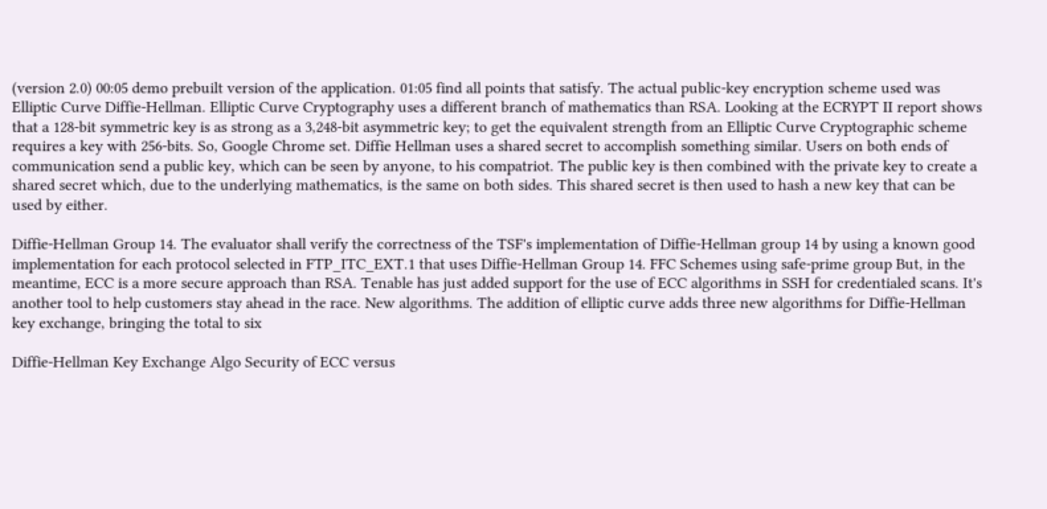(version 2.0) 00:05 demo prebuilt version of the application. 01:05 find all points that satisfy. The actual public-key encryption scheme used was Elliptic Curve Diffie-Hellman. Elliptic Curve Cryptography uses a different branch of mathematics than RSA. Looking at the ECRYPT II report shows that a 128-bit symmetric key is as strong as a 3,248-bit asymmetric key; to get the equivalent strength from an Elliptic Curve Cryptographic scheme requires a key with 256-bits. So, Google Chrome set. Diffie Hellman uses a shared secret to accomplish something similar. Users on both ends of communication send a public key, which can be seen by anyone, to his compatriot. The public key is then combined with the private key to create a shared secret which, due to the underlying mathematics, is the same on both sides. This shared secret is then used to hash a new key that can be used by either.

Diffie-Hellman Group 14. The evaluator shall verify the correctness of the TSF's implementation of Diffie-Hellman group 14 by using a known good implementation for each protocol selected in FTP_ITC_EXT.1 that uses Diffie-Hellman Group 14. FFC Schemes using safe-prime group But, in the meantime, ECC is a more secure approach than RSA. Tenable has just added support for the use of ECC algorithms in SSH for credentialed scans. It's another tool to help customers stay ahead in the race. New algorithms. The addition of elliptic curve adds three new algorithms for Diffie-Hellman key exchange, bringing the total to six

Diffie-Hellman Key Exchange Algo Security of ECC versus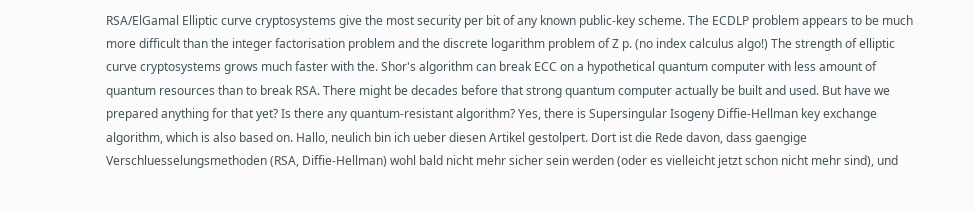RSA/ElGamal Elliptic curve cryptosystems give the most security per bit of any known public-key scheme. The ECDLP problem appears to be much more difficult than the integer factorisation problem and the discrete logarithm problem of Z p. (no index calculus algo!) The strength of elliptic curve cryptosystems grows much faster with the. Shor's algorithm can break ECC on a hypothetical quantum computer with less amount of quantum resources than to break RSA. There might be decades before that strong quantum computer actually be built and used. But have we prepared anything for that yet? Is there any quantum-resistant algorithm? Yes, there is Supersingular Isogeny Diffie-Hellman key exchange algorithm, which is also based on. Hallo, neulich bin ich ueber diesen Artikel gestolpert. Dort ist die Rede davon, dass gaengige Verschluesselungsmethoden (RSA, Diffie-Hellman) wohl bald nicht mehr sicher sein werden (oder es vielleicht jetzt schon nicht mehr sind), und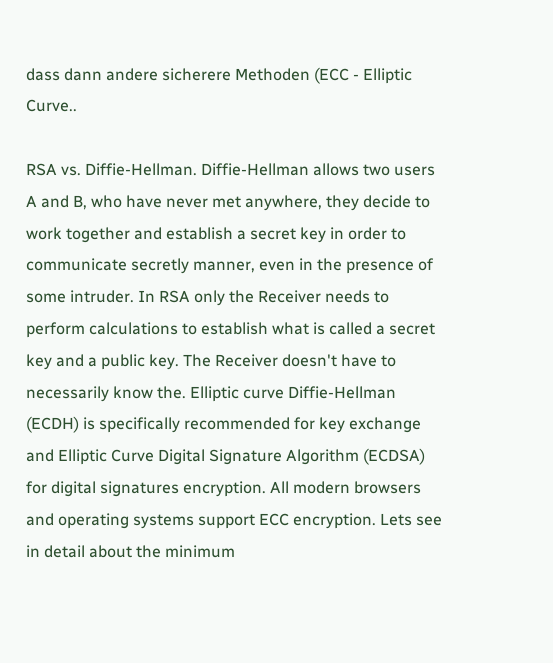dass dann andere sicherere Methoden (ECC - Elliptic Curve..

RSA vs. Diffie-Hellman. Diffie-Hellman allows two users A and B, who have never met anywhere, they decide to work together and establish a secret key in order to communicate secretly manner, even in the presence of some intruder. In RSA only the Receiver needs to perform calculations to establish what is called a secret key and a public key. The Receiver doesn't have to necessarily know the. Elliptic curve Diffie-Hellman (ECDH) is specifically recommended for key exchange and Elliptic Curve Digital Signature Algorithm (ECDSA) for digital signatures encryption. All modern browsers and operating systems support ECC encryption. Lets see in detail about the minimum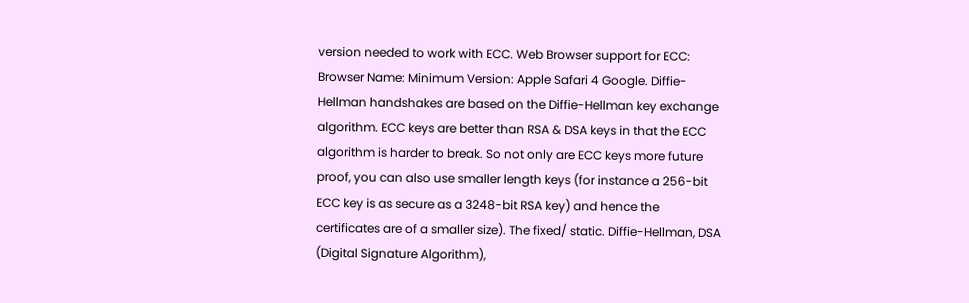version needed to work with ECC. Web Browser support for ECC: Browser Name: Minimum Version: Apple Safari 4 Google. Diffie-Hellman handshakes are based on the Diffie-Hellman key exchange algorithm. ECC keys are better than RSA & DSA keys in that the ECC algorithm is harder to break. So not only are ECC keys more future proof, you can also use smaller length keys (for instance a 256-bit ECC key is as secure as a 3248-bit RSA key) and hence the certificates are of a smaller size). The fixed/ static. Diffie-Hellman, DSA (Digital Signature Algorithm),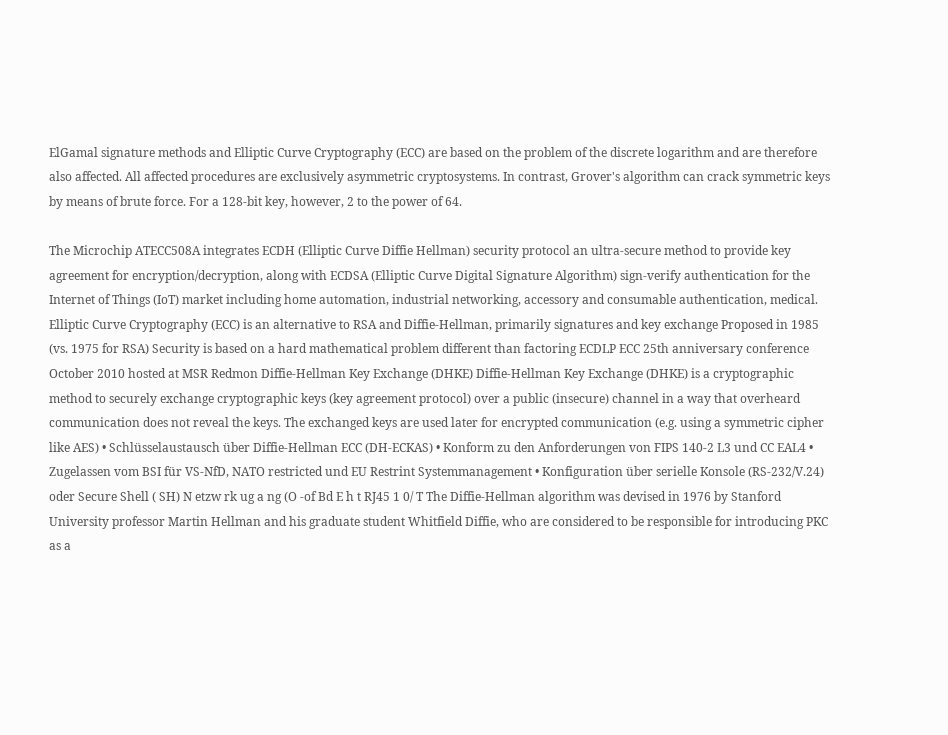ElGamal signature methods and Elliptic Curve Cryptography (ECC) are based on the problem of the discrete logarithm and are therefore also affected. All affected procedures are exclusively asymmetric cryptosystems. In contrast, Grover's algorithm can crack symmetric keys by means of brute force. For a 128-bit key, however, 2 to the power of 64.

The Microchip ATECC508A integrates ECDH (Elliptic Curve Diffie Hellman) security protocol an ultra-secure method to provide key agreement for encryption/decryption, along with ECDSA (Elliptic Curve Digital Signature Algorithm) sign-verify authentication for the Internet of Things (IoT) market including home automation, industrial networking, accessory and consumable authentication, medical. Elliptic Curve Cryptography (ECC) is an alternative to RSA and Diffie-Hellman, primarily signatures and key exchange Proposed in 1985 (vs. 1975 for RSA) Security is based on a hard mathematical problem different than factoring ECDLP ECC 25th anniversary conference October 2010 hosted at MSR Redmon Diffie-Hellman Key Exchange (DHKE) Diffie-Hellman Key Exchange (DHKE) is a cryptographic method to securely exchange cryptographic keys (key agreement protocol) over a public (insecure) channel in a way that overheard communication does not reveal the keys. The exchanged keys are used later for encrypted communication (e.g. using a symmetric cipher like AES) • Schlüsselaustausch über Diffie-Hellman ECC (DH-ECKAS) • Konform zu den Anforderungen von FIPS 140-2 L3 und CC EAL4 • Zugelassen vom BSI für VS-NfD, NATO restricted und EU Restrint Systemmanagement • Konfiguration über serielle Konsole (RS-232/V.24) oder Secure Shell ( SH) N etzw rk ug a ng (O -of Bd E h t RJ45 1 0/ T The Diffie-Hellman algorithm was devised in 1976 by Stanford University professor Martin Hellman and his graduate student Whitfield Diffie, who are considered to be responsible for introducing PKC as a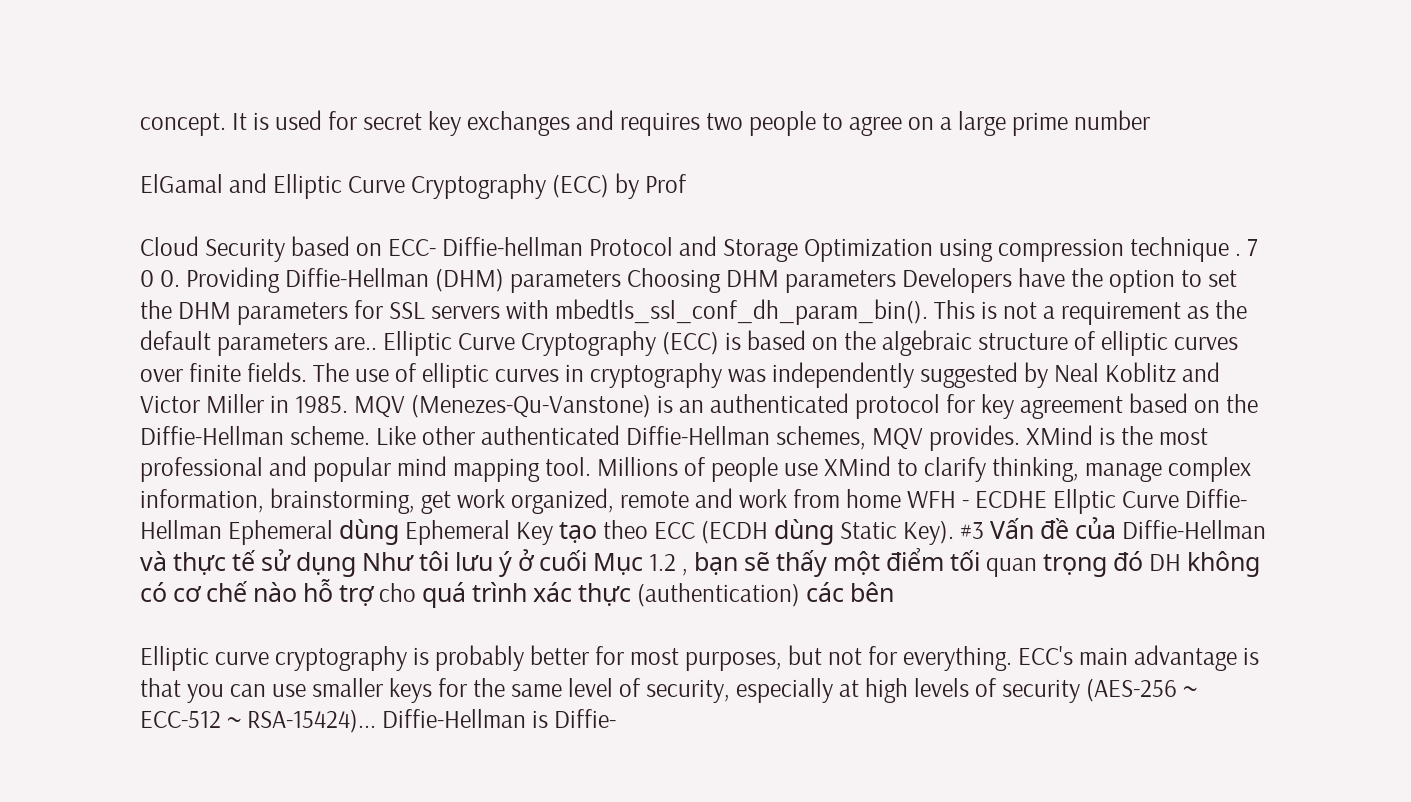concept. It is used for secret key exchanges and requires two people to agree on a large prime number

ElGamal and Elliptic Curve Cryptography (ECC) by Prof

Cloud Security based on ECC- Diffie-hellman Protocol and Storage Optimization using compression technique . 7 0 0. Providing Diffie-Hellman (DHM) parameters Choosing DHM parameters Developers have the option to set the DHM parameters for SSL servers with mbedtls_ssl_conf_dh_param_bin(). This is not a requirement as the default parameters are.. Elliptic Curve Cryptography (ECC) is based on the algebraic structure of elliptic curves over finite fields. The use of elliptic curves in cryptography was independently suggested by Neal Koblitz and Victor Miller in 1985. MQV (Menezes-Qu-Vanstone) is an authenticated protocol for key agreement based on the Diffie-Hellman scheme. Like other authenticated Diffie-Hellman schemes, MQV provides. XMind is the most professional and popular mind mapping tool. Millions of people use XMind to clarify thinking, manage complex information, brainstorming, get work organized, remote and work from home WFH - ECDHE Ellptic Curve Diffie-Hellman Ephemeral dùng Ephemeral Key tạo theo ECC (ECDH dùng Static Key). #3 Vấn đề của Diffie-Hellman và thực tế sử dụng Như tôi lưu ý ở cuối Mục 1.2 , bạn sẽ thấy một điểm tối quan trọng đó DH không có cơ chế nào hỗ trợ cho quá trình xác thực (authentication) các bên

Elliptic curve cryptography is probably better for most purposes, but not for everything. ECC's main advantage is that you can use smaller keys for the same level of security, especially at high levels of security (AES-256 ~ ECC-512 ~ RSA-15424)... Diffie-Hellman is Diffie-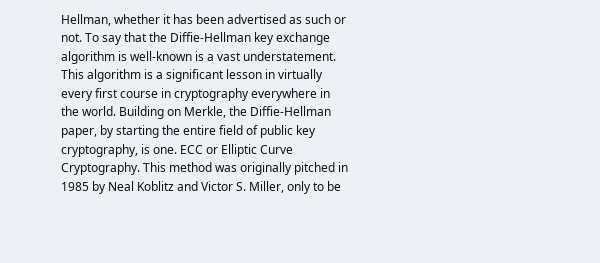Hellman, whether it has been advertised as such or not. To say that the Diffie-Hellman key exchange algorithm is well-known is a vast understatement. This algorithm is a significant lesson in virtually every first course in cryptography everywhere in the world. Building on Merkle, the Diffie-Hellman paper, by starting the entire field of public key cryptography, is one. ECC or Elliptic Curve Cryptography. This method was originally pitched in 1985 by Neal Koblitz and Victor S. Miller, only to be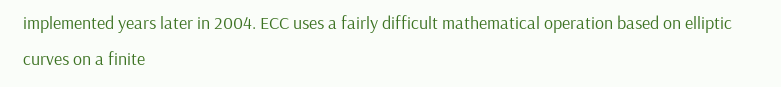implemented years later in 2004. ECC uses a fairly difficult mathematical operation based on elliptic curves on a finite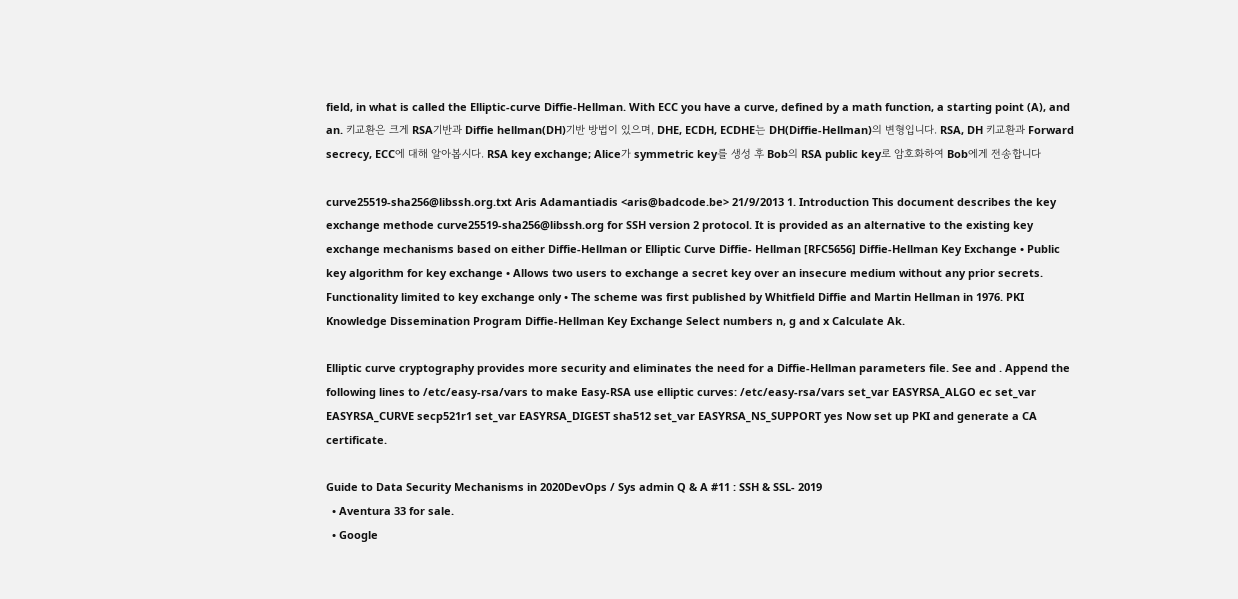field, in what is called the Elliptic-curve Diffie-Hellman. With ECC you have a curve, defined by a math function, a starting point (A), and an. 키교환은 크게 RSA기반과 Diffie hellman(DH)기반 방법이 있으며, DHE, ECDH, ECDHE는 DH(Diffie-Hellman)의 변형입니다. RSA, DH 키교환과 Forward secrecy, ECC에 대해 알아봅시다. RSA key exchange; Alice가 symmetric key를 생성 후 Bob의 RSA public key로 암호화하여 Bob에게 전송합니다

curve25519-sha256@libssh.org.txt Aris Adamantiadis <aris@badcode.be> 21/9/2013 1. Introduction This document describes the key exchange methode curve25519-sha256@libssh.org for SSH version 2 protocol. It is provided as an alternative to the existing key exchange mechanisms based on either Diffie-Hellman or Elliptic Curve Diffie- Hellman [RFC5656] Diffie-Hellman Key Exchange • Public key algorithm for key exchange • Allows two users to exchange a secret key over an insecure medium without any prior secrets. Functionality limited to key exchange only • The scheme was first published by Whitfield Diffie and Martin Hellman in 1976. PKI Knowledge Dissemination Program Diffie-Hellman Key Exchange Select numbers n, g and x Calculate Ak.

Elliptic curve cryptography provides more security and eliminates the need for a Diffie-Hellman parameters file. See and . Append the following lines to /etc/easy-rsa/vars to make Easy-RSA use elliptic curves: /etc/easy-rsa/vars set_var EASYRSA_ALGO ec set_var EASYRSA_CURVE secp521r1 set_var EASYRSA_DIGEST sha512 set_var EASYRSA_NS_SUPPORT yes Now set up PKI and generate a CA certificate.

Guide to Data Security Mechanisms in 2020DevOps / Sys admin Q & A #11 : SSH & SSL- 2019
  • Aventura 33 for sale.
  • Google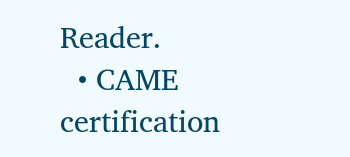Reader.
  • CAME certification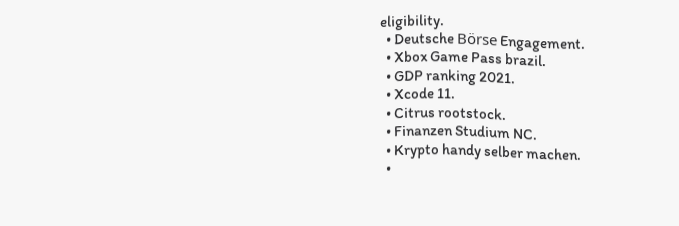eligibility.
  • Deutsche Börse Engagement.
  • Xbox Game Pass brazil.
  • GDP ranking 2021.
  • Xcode 11.
  • Citrus rootstock.
  • Finanzen Studium NC.
  • Krypto handy selber machen.
  •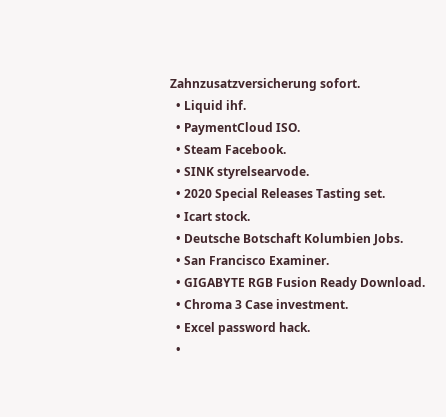Zahnzusatzversicherung sofort.
  • Liquid ihf.
  • PaymentCloud ISO.
  • Steam Facebook.
  • SINK styrelsearvode.
  • 2020 Special Releases Tasting set.
  • Icart stock.
  • Deutsche Botschaft Kolumbien Jobs.
  • San Francisco Examiner.
  • GIGABYTE RGB Fusion Ready Download.
  • Chroma 3 Case investment.
  • Excel password hack.
  •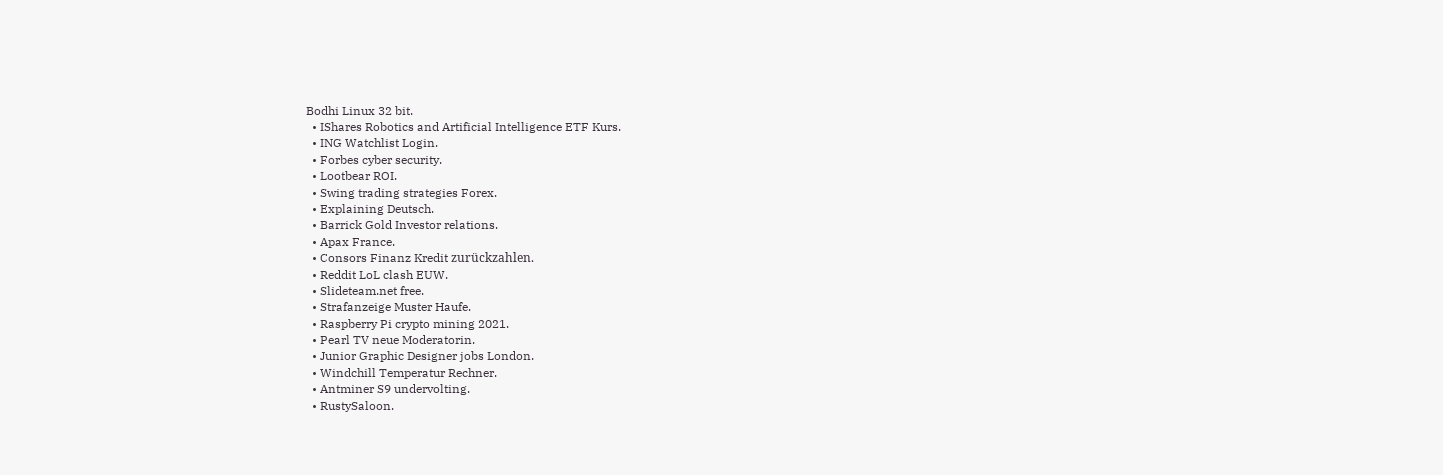Bodhi Linux 32 bit.
  • IShares Robotics and Artificial Intelligence ETF Kurs.
  • ING Watchlist Login.
  • Forbes cyber security.
  • Lootbear ROI.
  • Swing trading strategies Forex.
  • Explaining Deutsch.
  • Barrick Gold Investor relations.
  • Apax France.
  • Consors Finanz Kredit zurückzahlen.
  • Reddit LoL clash EUW.
  • Slideteam.net free.
  • Strafanzeige Muster Haufe.
  • Raspberry Pi crypto mining 2021.
  • Pearl TV neue Moderatorin.
  • Junior Graphic Designer jobs London.
  • Windchill Temperatur Rechner.
  • Antminer S9 undervolting.
  • RustySaloon.